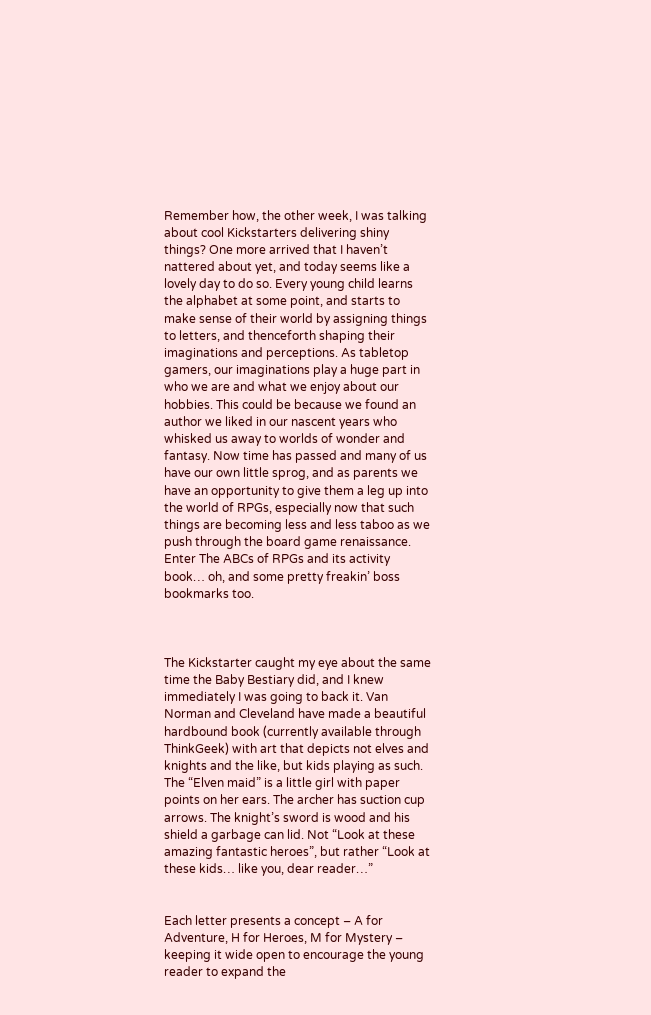Remember how, the other week, I was talking about cool Kickstarters delivering shiny things? One more arrived that I haven’t nattered about yet, and today seems like a lovely day to do so. Every young child learns the alphabet at some point, and starts to make sense of their world by assigning things to letters, and thenceforth shaping their imaginations and perceptions. As tabletop gamers, our imaginations play a huge part in who we are and what we enjoy about our hobbies. This could be because we found an author we liked in our nascent years who whisked us away to worlds of wonder and fantasy. Now time has passed and many of us have our own little sprog, and as parents we have an opportunity to give them a leg up into the world of RPGs, especially now that such things are becoming less and less taboo as we push through the board game renaissance. Enter The ABCs of RPGs and its activity book… oh, and some pretty freakin’ boss bookmarks too.



The Kickstarter caught my eye about the same time the Baby Bestiary did, and I knew immediately I was going to back it. Van Norman and Cleveland have made a beautiful hardbound book (currently available through ThinkGeek) with art that depicts not elves and knights and the like, but kids playing as such. The “Elven maid” is a little girl with paper points on her ears. The archer has suction cup arrows. The knight’s sword is wood and his shield a garbage can lid. Not “Look at these amazing fantastic heroes”, but rather “Look at these kids… like you, dear reader…”


Each letter presents a concept – A for Adventure, H for Heroes, M for Mystery – keeping it wide open to encourage the young reader to expand the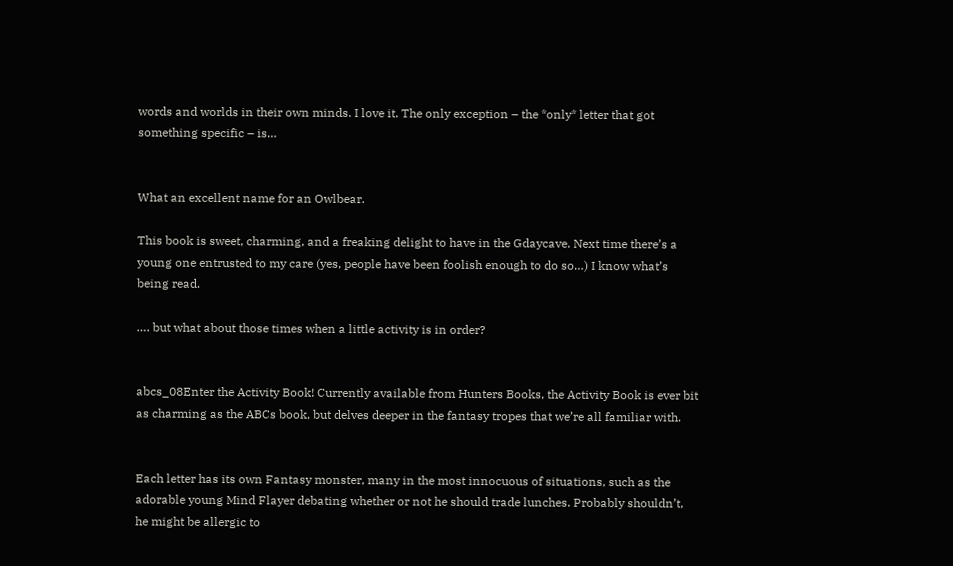words and worlds in their own minds. I love it. The only exception – the *only* letter that got something specific – is…


What an excellent name for an Owlbear.

This book is sweet, charming, and a freaking delight to have in the Gdaycave. Next time there’s a young one entrusted to my care (yes, people have been foolish enough to do so…) I know what’s being read.

…. but what about those times when a little activity is in order?


abcs_08Enter the Activity Book! Currently available from Hunters Books, the Activity Book is ever bit as charming as the ABCs book, but delves deeper in the fantasy tropes that we’re all familiar with.


Each letter has its own Fantasy monster, many in the most innocuous of situations, such as the adorable young Mind Flayer debating whether or not he should trade lunches. Probably shouldn’t, he might be allergic to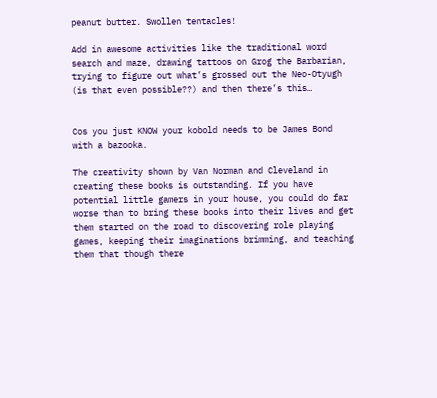peanut butter. Swollen tentacles!

Add in awesome activities like the traditional word search and maze, drawing tattoos on Grog the Barbarian, trying to figure out what’s grossed out the Neo-Otyugh (is that even possible??) and then there’s this…


Cos you just KNOW your kobold needs to be James Bond with a bazooka.

The creativity shown by Van Norman and Cleveland in creating these books is outstanding. If you have potential little gamers in your house, you could do far worse than to bring these books into their lives and get them started on the road to discovering role playing games, keeping their imaginations brimming, and teaching them that though there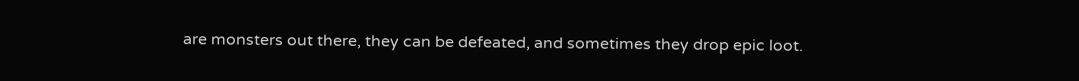are monsters out there, they can be defeated, and sometimes they drop epic loot.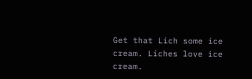Get that Lich some ice cream. Liches love ice cream.